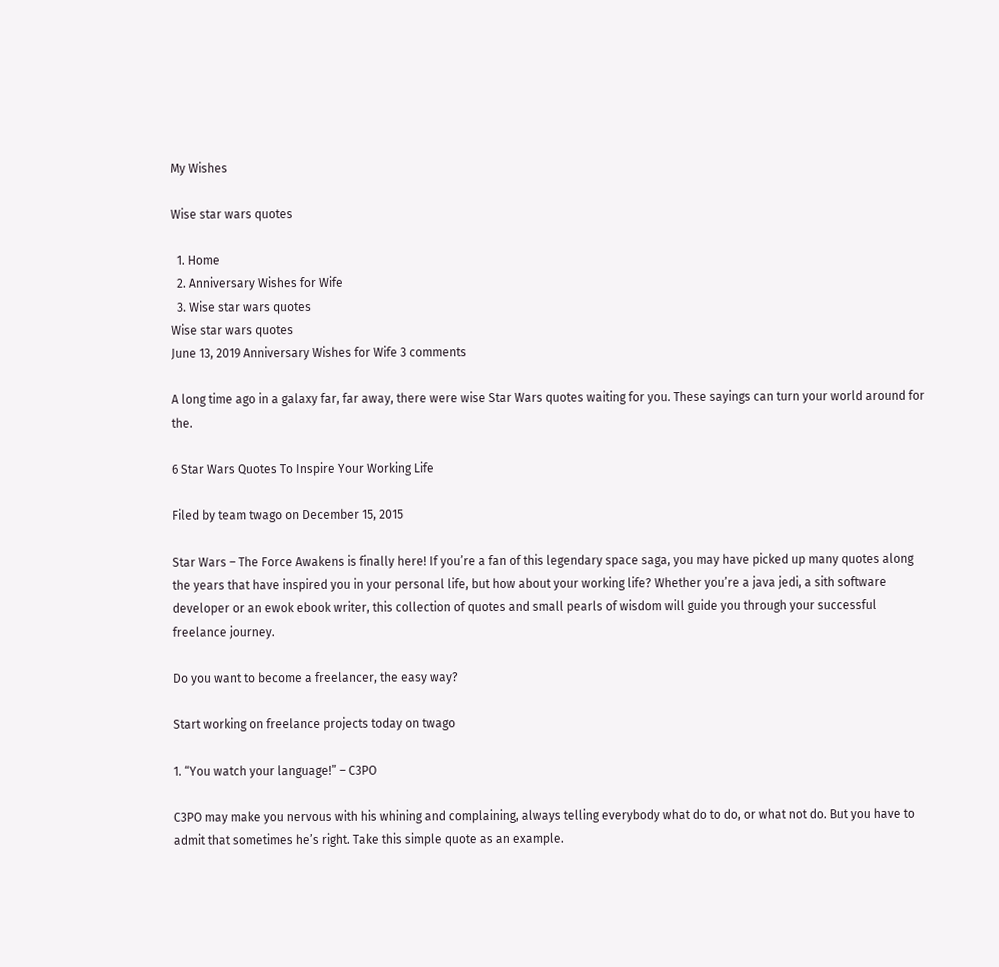My Wishes

Wise star wars quotes

  1. Home
  2. Anniversary Wishes for Wife
  3. Wise star wars quotes
Wise star wars quotes
June 13, 2019 Anniversary Wishes for Wife 3 comments

A long time ago in a galaxy far, far away, there were wise Star Wars quotes waiting for you. These sayings can turn your world around for the.

6 Star Wars Quotes To Inspire Your Working Life

Filed by team twago on December 15, 2015

Star Wars – The Force Awakens is finally here! If you’re a fan of this legendary space saga, you may have picked up many quotes along the years that have inspired you in your personal life, but how about your working life? Whether you’re a java jedi, a sith software developer or an ewok ebook writer, this collection of quotes and small pearls of wisdom will guide you through your successful freelance journey.

Do you want to become a freelancer, the easy way?

Start working on freelance projects today on twago

1. “You watch your language!” – C3PO

C3PO may make you nervous with his whining and complaining, always telling everybody what do to do, or what not do. But you have to admit that sometimes he’s right. Take this simple quote as an example.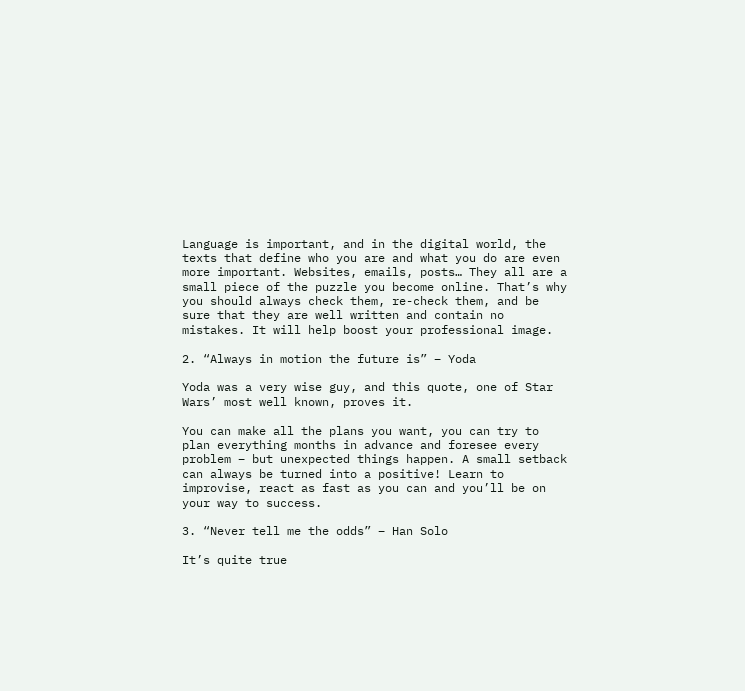Language is important, and in the digital world, the texts that define who you are and what you do are even more important. Websites, emails, posts… They all are a small piece of the puzzle you become online. That’s why you should always check them, re-check them, and be sure that they are well written and contain no mistakes. It will help boost your professional image.

2. “Always in motion the future is” – Yoda

Yoda was a very wise guy, and this quote, one of Star Wars’ most well known, proves it.

You can make all the plans you want, you can try to plan everything months in advance and foresee every problem – but unexpected things happen. A small setback can always be turned into a positive! Learn to improvise, react as fast as you can and you’ll be on your way to success.

3. “Never tell me the odds” – Han Solo

It’s quite true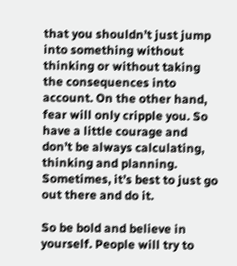that you shouldn’t just jump into something without thinking or without taking the consequences into account. On the other hand, fear will only cripple you. So have a little courage and don’t be always calculating, thinking and planning. Sometimes, it’s best to just go out there and do it.

So be bold and believe in yourself. People will try to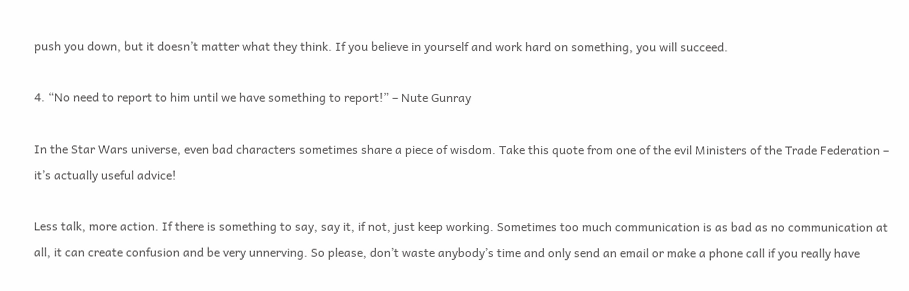push you down, but it doesn’t matter what they think. If you believe in yourself and work hard on something, you will succeed.

4. “No need to report to him until we have something to report!” – Nute Gunray

In the Star Wars universe, even bad characters sometimes share a piece of wisdom. Take this quote from one of the evil Ministers of the Trade Federation – it’s actually useful advice!

Less talk, more action. If there is something to say, say it, if not, just keep working. Sometimes too much communication is as bad as no communication at all, it can create confusion and be very unnerving. So please, don’t waste anybody’s time and only send an email or make a phone call if you really have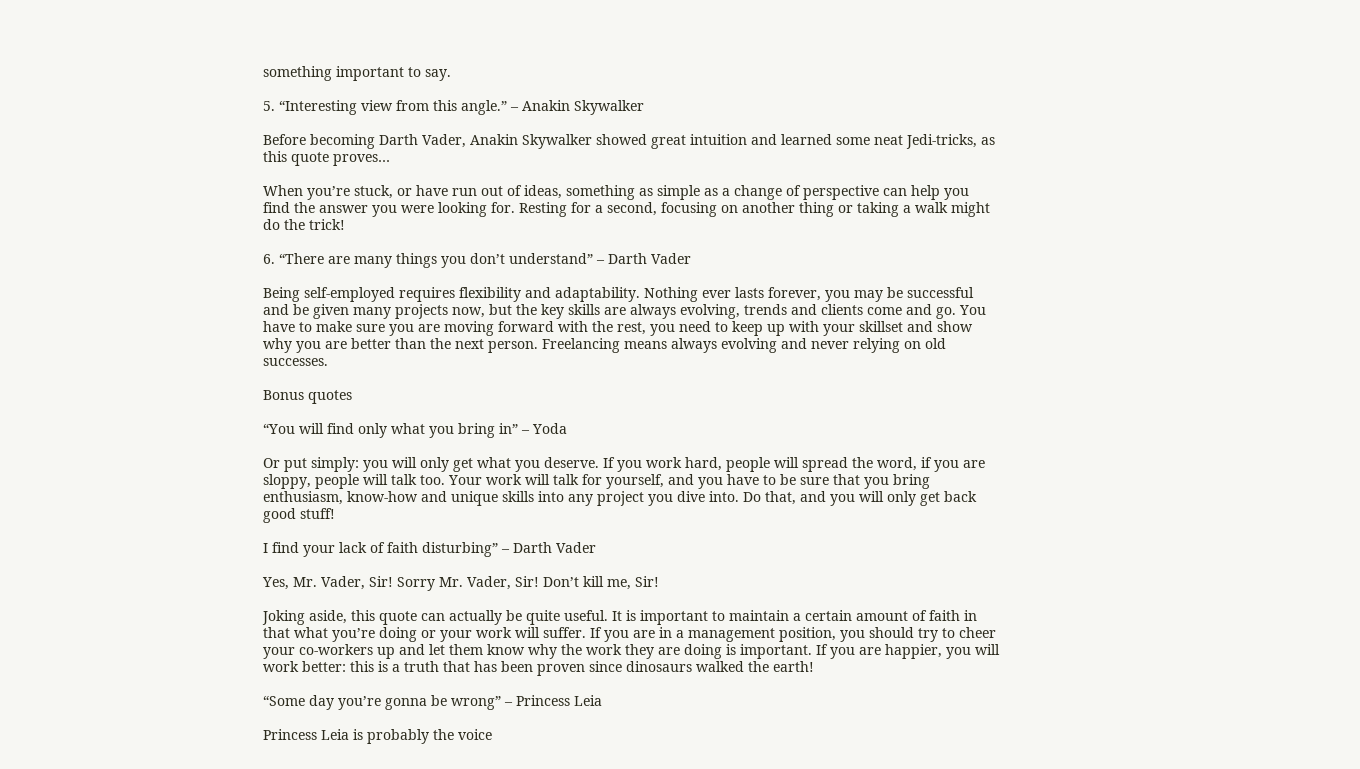something important to say.

5. “Interesting view from this angle.” – Anakin Skywalker

Before becoming Darth Vader, Anakin Skywalker showed great intuition and learned some neat Jedi-tricks, as this quote proves…

When you’re stuck, or have run out of ideas, something as simple as a change of perspective can help you find the answer you were looking for. Resting for a second, focusing on another thing or taking a walk might do the trick!

6. “There are many things you don’t understand” – Darth Vader

Being self-employed requires flexibility and adaptability. Nothing ever lasts forever, you may be successful and be given many projects now, but the key skills are always evolving, trends and clients come and go. You have to make sure you are moving forward with the rest, you need to keep up with your skillset and show why you are better than the next person. Freelancing means always evolving and never relying on old successes.

Bonus quotes

“You will find only what you bring in” – Yoda

Or put simply: you will only get what you deserve. If you work hard, people will spread the word, if you are sloppy, people will talk too. Your work will talk for yourself, and you have to be sure that you bring enthusiasm, know-how and unique skills into any project you dive into. Do that, and you will only get back good stuff!

I find your lack of faith disturbing” – Darth Vader

Yes, Mr. Vader, Sir! Sorry Mr. Vader, Sir! Don’t kill me, Sir!

Joking aside, this quote can actually be quite useful. It is important to maintain a certain amount of faith in that what you’re doing or your work will suffer. If you are in a management position, you should try to cheer your co-workers up and let them know why the work they are doing is important. If you are happier, you will work better: this is a truth that has been proven since dinosaurs walked the earth!

“Some day you’re gonna be wrong” – Princess Leia

Princess Leia is probably the voice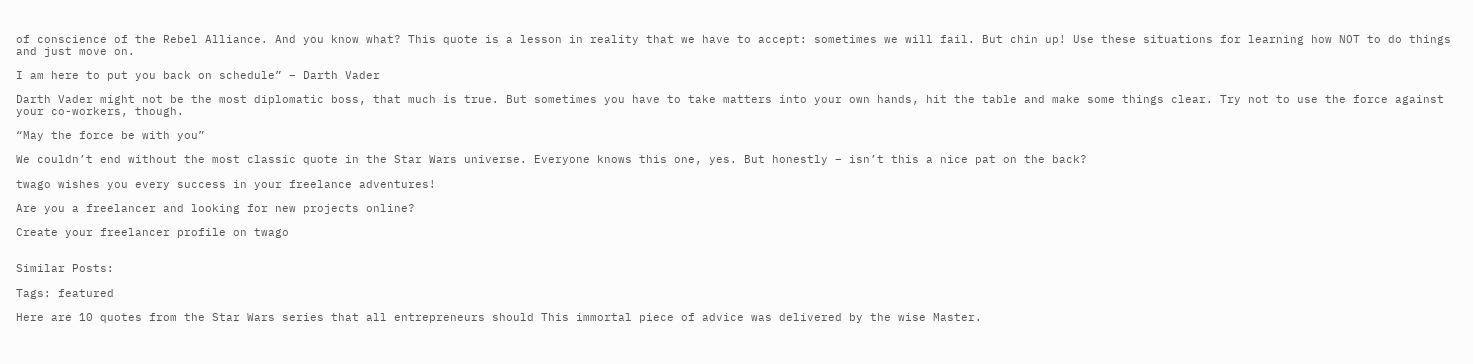of conscience of the Rebel Alliance. And you know what? This quote is a lesson in reality that we have to accept: sometimes we will fail. But chin up! Use these situations for learning how NOT to do things and just move on.

I am here to put you back on schedule” – Darth Vader

Darth Vader might not be the most diplomatic boss, that much is true. But sometimes you have to take matters into your own hands, hit the table and make some things clear. Try not to use the force against your co-workers, though.

“May the force be with you”

We couldn’t end without the most classic quote in the Star Wars universe. Everyone knows this one, yes. But honestly – isn’t this a nice pat on the back?

twago wishes you every success in your freelance adventures!

Are you a freelancer and looking for new projects online?

Create your freelancer profile on twago


Similar Posts:

Tags: featured

Here are 10 quotes from the Star Wars series that all entrepreneurs should This immortal piece of advice was delivered by the wise Master.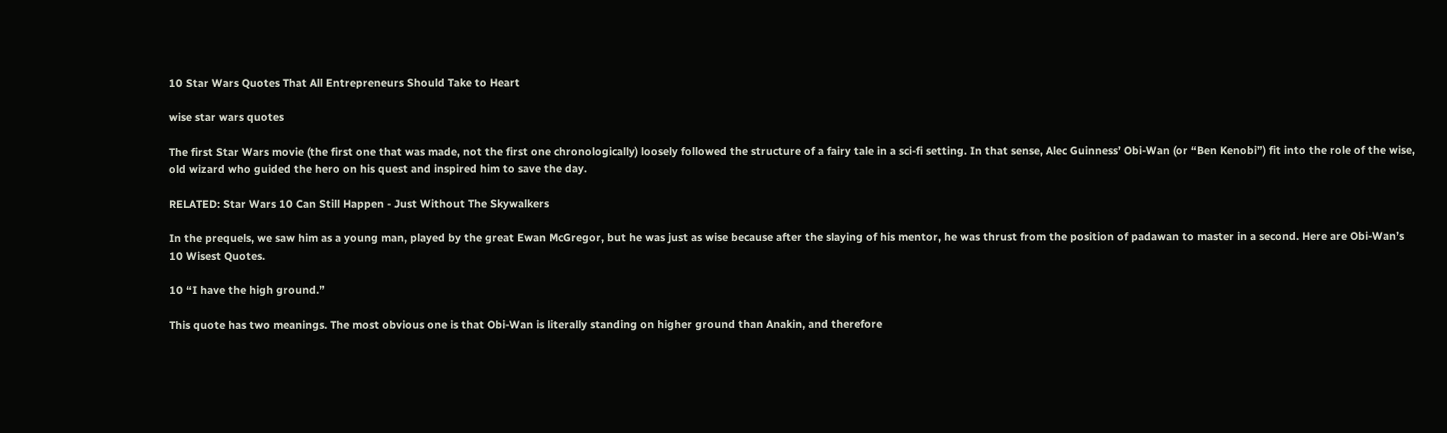10 Star Wars Quotes That All Entrepreneurs Should Take to Heart

wise star wars quotes

The first Star Wars movie (the first one that was made, not the first one chronologically) loosely followed the structure of a fairy tale in a sci-fi setting. In that sense, Alec Guinness’ Obi-Wan (or “Ben Kenobi”) fit into the role of the wise, old wizard who guided the hero on his quest and inspired him to save the day.

RELATED: Star Wars 10 Can Still Happen - Just Without The Skywalkers

In the prequels, we saw him as a young man, played by the great Ewan McGregor, but he was just as wise because after the slaying of his mentor, he was thrust from the position of padawan to master in a second. Here are Obi-Wan’s 10 Wisest Quotes.

10 “I have the high ground.”

This quote has two meanings. The most obvious one is that Obi-Wan is literally standing on higher ground than Anakin, and therefore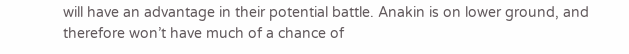will have an advantage in their potential battle. Anakin is on lower ground, and therefore won’t have much of a chance of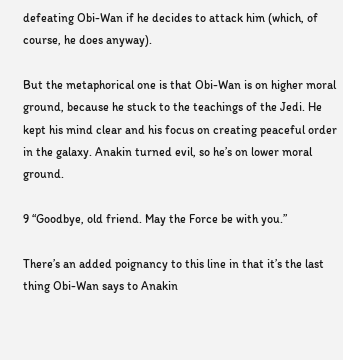defeating Obi-Wan if he decides to attack him (which, of course, he does anyway).

But the metaphorical one is that Obi-Wan is on higher moral ground, because he stuck to the teachings of the Jedi. He kept his mind clear and his focus on creating peaceful order in the galaxy. Anakin turned evil, so he’s on lower moral ground.

9 “Goodbye, old friend. May the Force be with you.”

There’s an added poignancy to this line in that it’s the last thing Obi-Wan says to Anakin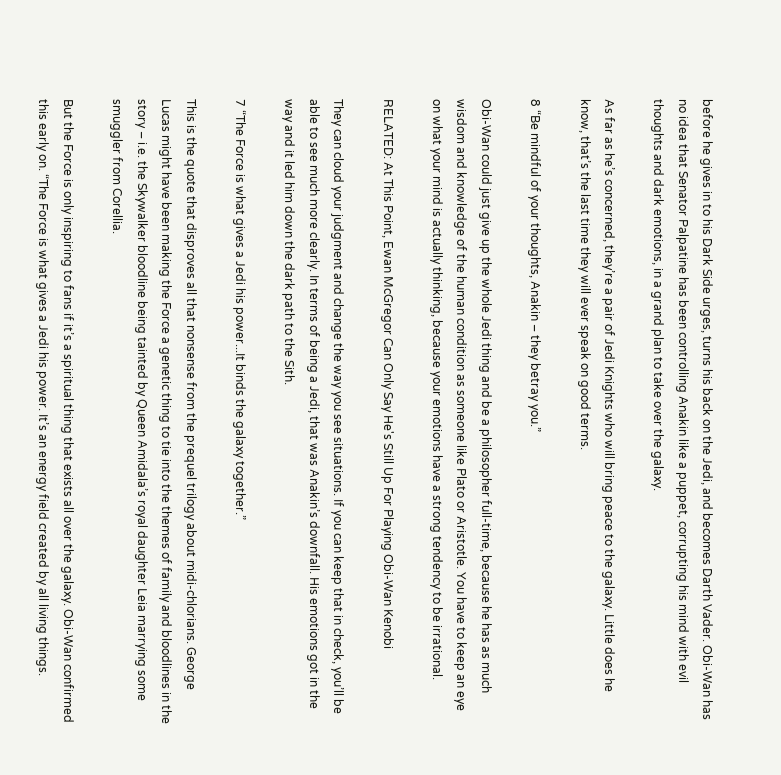before he gives in to his Dark Side urges, turns his back on the Jedi, and becomes Darth Vader. Obi-Wan has no idea that Senator Palpatine has been controlling Anakin like a puppet, corrupting his mind with evil thoughts and dark emotions, in a grand plan to take over the galaxy.

As far as he’s concerned, they’re a pair of Jedi Knights who will bring peace to the galaxy. Little does he know, that’s the last time they will ever speak on good terms.

8 “Be mindful of your thoughts, Anakin – they betray you.”

Obi-Wan could just give up the whole Jedi thing and be a philosopher full-time, because he has as much wisdom and knowledge of the human condition as someone like Plato or Aristotle. You have to keep an eye on what your mind is actually thinking, because your emotions have a strong tendency to be irrational.

RELATED: At This Point, Ewan McGregor Can Only Say He's Still Up For Playing Obi-Wan Kenobi

They can cloud your judgment and change the way you see situations. If you can keep that in check, you’ll be able to see much more clearly. In terms of being a Jedi, that was Anakin’s downfall. His emotions got in the way and it led him down the dark path to the Sith.

7 “The Force is what gives a Jedi his power...It binds the galaxy together.”

This is the quote that disproves all that nonsense from the prequel trilogy about midi-chlorians. George Lucas might have been making the Force a genetic thing to tie into the themes of family and bloodlines in the story – i.e. the Skywalker bloodline being tainted by Queen Amidala’s royal daughter Leia marrying some smuggler from Corellia.

But the Force is only inspiring to fans if it’s a spiritual thing that exists all over the galaxy. Obi-Wan confirmed this early on. “The Force is what gives a Jedi his power. It’s an energy field created by all living things.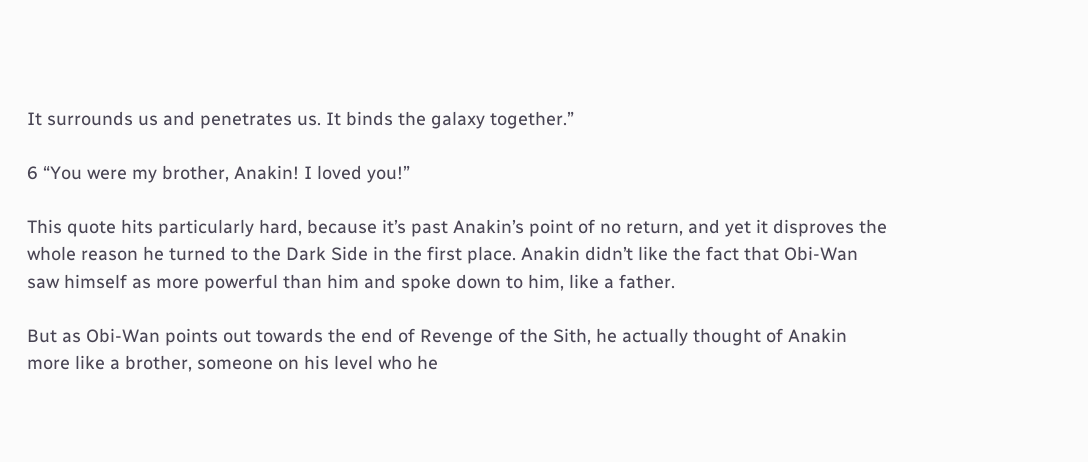It surrounds us and penetrates us. It binds the galaxy together.”

6 “You were my brother, Anakin! I loved you!”

This quote hits particularly hard, because it’s past Anakin’s point of no return, and yet it disproves the whole reason he turned to the Dark Side in the first place. Anakin didn’t like the fact that Obi-Wan saw himself as more powerful than him and spoke down to him, like a father.

But as Obi-Wan points out towards the end of Revenge of the Sith, he actually thought of Anakin more like a brother, someone on his level who he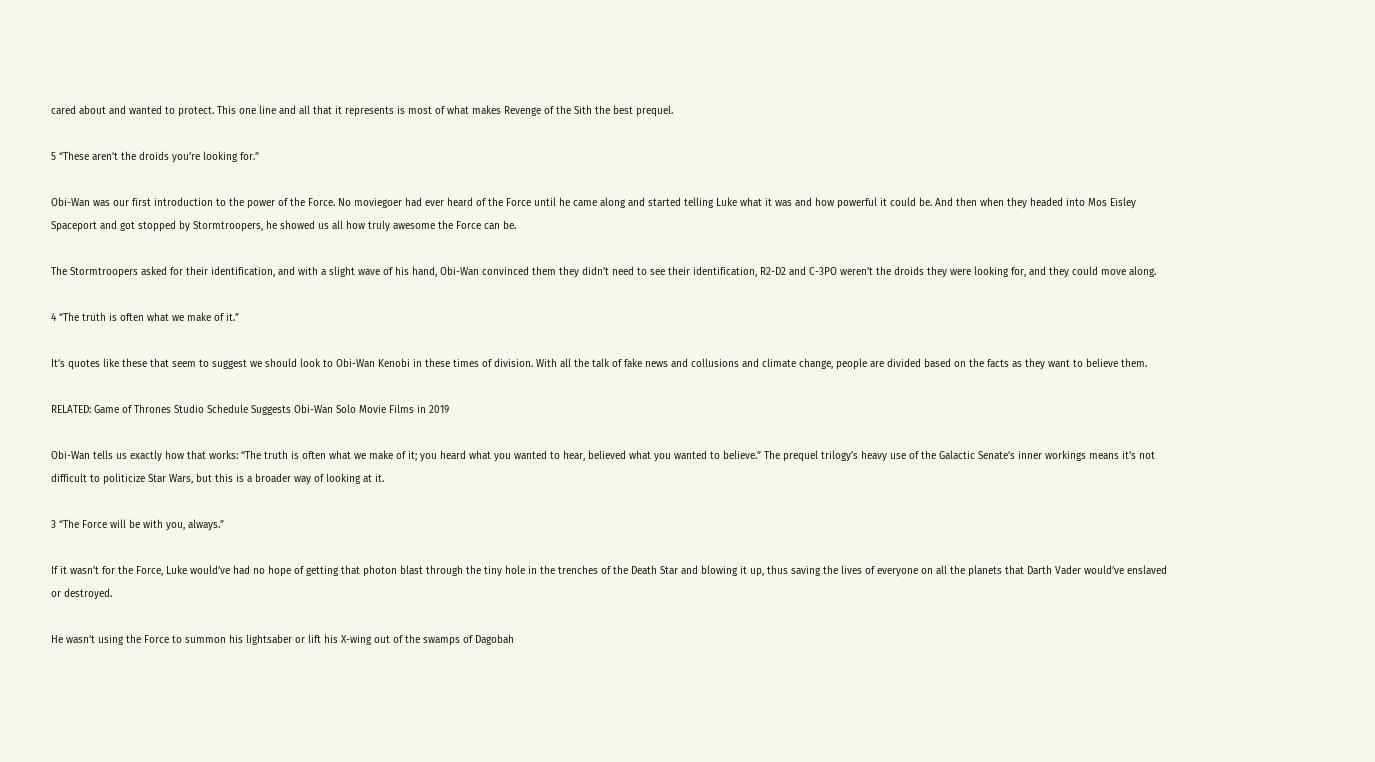cared about and wanted to protect. This one line and all that it represents is most of what makes Revenge of the Sith the best prequel.

5 “These aren’t the droids you’re looking for.”

Obi-Wan was our first introduction to the power of the Force. No moviegoer had ever heard of the Force until he came along and started telling Luke what it was and how powerful it could be. And then when they headed into Mos Eisley Spaceport and got stopped by Stormtroopers, he showed us all how truly awesome the Force can be.

The Stormtroopers asked for their identification, and with a slight wave of his hand, Obi-Wan convinced them they didn’t need to see their identification, R2-D2 and C-3PO weren’t the droids they were looking for, and they could move along.

4 “The truth is often what we make of it.”

It’s quotes like these that seem to suggest we should look to Obi-Wan Kenobi in these times of division. With all the talk of fake news and collusions and climate change, people are divided based on the facts as they want to believe them.

RELATED: Game of Thrones Studio Schedule Suggests Obi-Wan Solo Movie Films in 2019

Obi-Wan tells us exactly how that works: “The truth is often what we make of it; you heard what you wanted to hear, believed what you wanted to believe.” The prequel trilogy’s heavy use of the Galactic Senate’s inner workings means it’s not difficult to politicize Star Wars, but this is a broader way of looking at it.

3 “The Force will be with you, always.”

If it wasn’t for the Force, Luke would’ve had no hope of getting that photon blast through the tiny hole in the trenches of the Death Star and blowing it up, thus saving the lives of everyone on all the planets that Darth Vader would’ve enslaved or destroyed.

He wasn’t using the Force to summon his lightsaber or lift his X-wing out of the swamps of Dagobah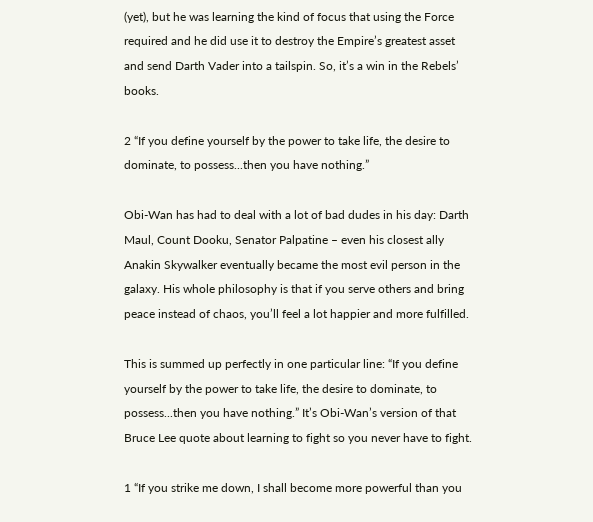(yet), but he was learning the kind of focus that using the Force required and he did use it to destroy the Empire’s greatest asset and send Darth Vader into a tailspin. So, it’s a win in the Rebels’ books.

2 “If you define yourself by the power to take life, the desire to dominate, to possess...then you have nothing.”

Obi-Wan has had to deal with a lot of bad dudes in his day: Darth Maul, Count Dooku, Senator Palpatine – even his closest ally Anakin Skywalker eventually became the most evil person in the galaxy. His whole philosophy is that if you serve others and bring peace instead of chaos, you’ll feel a lot happier and more fulfilled.

This is summed up perfectly in one particular line: “If you define yourself by the power to take life, the desire to dominate, to possess...then you have nothing.” It’s Obi-Wan’s version of that Bruce Lee quote about learning to fight so you never have to fight.

1 “If you strike me down, I shall become more powerful than you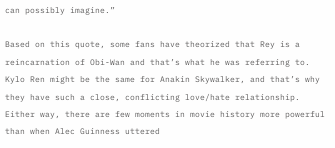can possibly imagine.”

Based on this quote, some fans have theorized that Rey is a reincarnation of Obi-Wan and that’s what he was referring to. Kylo Ren might be the same for Anakin Skywalker, and that’s why they have such a close, conflicting love/hate relationship. Either way, there are few moments in movie history more powerful than when Alec Guinness uttered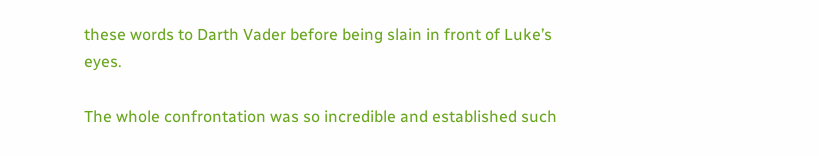these words to Darth Vader before being slain in front of Luke’s eyes.

The whole confrontation was so incredible and established such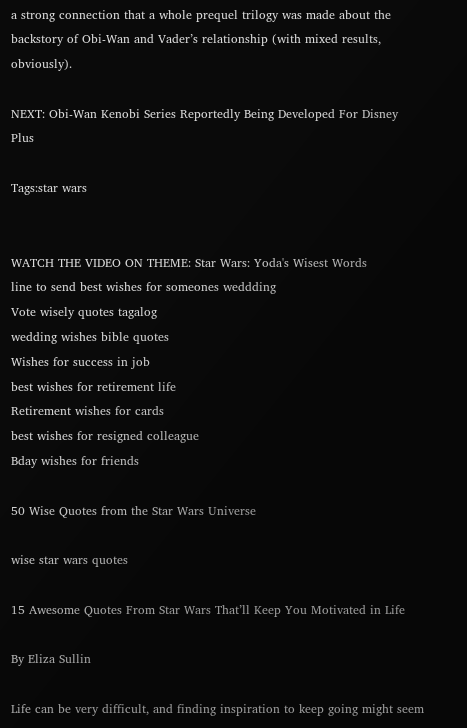a strong connection that a whole prequel trilogy was made about the backstory of Obi-Wan and Vader’s relationship (with mixed results, obviously).

NEXT: Obi-Wan Kenobi Series Reportedly Being Developed For Disney Plus

Tags:star wars


WATCH THE VIDEO ON THEME: Star Wars: Yoda's Wisest Words
line to send best wishes for someones weddding
Vote wisely quotes tagalog
wedding wishes bible quotes
Wishes for success in job
best wishes for retirement life
Retirement wishes for cards
best wishes for resigned colleague
Bday wishes for friends

50 Wise Quotes from the Star Wars Universe

wise star wars quotes

15 Awesome Quotes From Star Wars That’ll Keep You Motivated in Life

By Eliza Sullin

Life can be very difficult, and finding inspiration to keep going might seem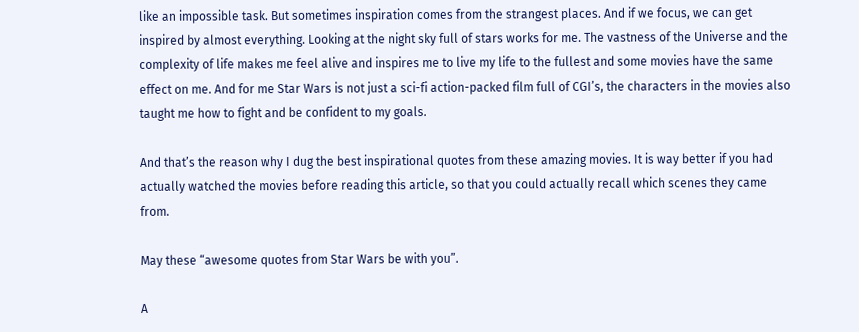like an impossible task. But sometimes inspiration comes from the strangest places. And if we focus, we can get inspired by almost everything. Looking at the night sky full of stars works for me. The vastness of the Universe and the complexity of life makes me feel alive and inspires me to live my life to the fullest and some movies have the same effect on me. And for me Star Wars is not just a sci-fi action-packed film full of CGI’s, the characters in the movies also taught me how to fight and be confident to my goals.

And that’s the reason why I dug the best inspirational quotes from these amazing movies. It is way better if you had actually watched the movies before reading this article, so that you could actually recall which scenes they came from.

May these “awesome quotes from Star Wars be with you”.

A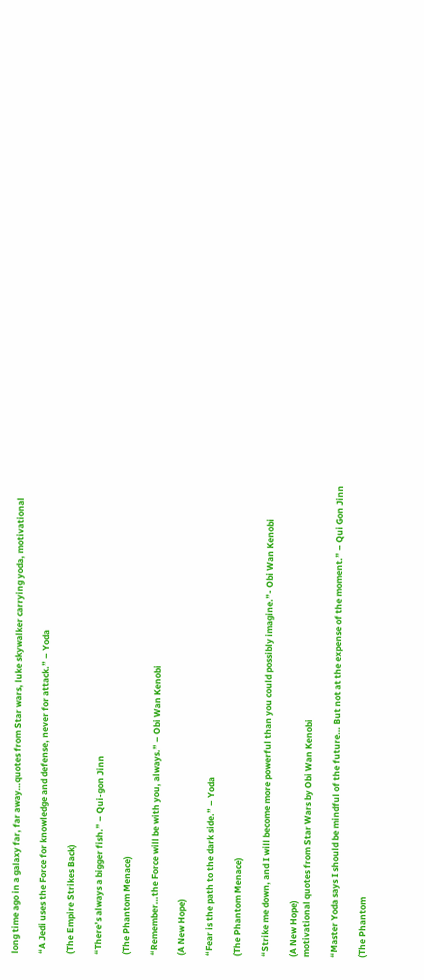long time ago in a galaxy far, far away…quotes from Star wars, luke skywalker carrying yoda, motivational

“A Jedi uses the Force for knowledge and defense, never for attack.” – Yoda

(The Empire Strikes Back)

“There’s always a bigger fish.” – Qui-gon Jinn

(The Phantom Menace)

“Remember…the Force will be with you, always.” – Obi Wan Kenobi

(A New Hope)

“Fear is the path to the dark side.” – Yoda

(The Phantom Menace)

“Strike me down, and I will become more powerful than you could possibly imagine.”- Obi Wan Kenobi

(A New Hope)
motivational quotes from Star Wars by Obi Wan Kenobi

“Master Yoda says I should be mindful of the future… But not at the expense of the moment.” – Qui Gon Jinn

(The Phantom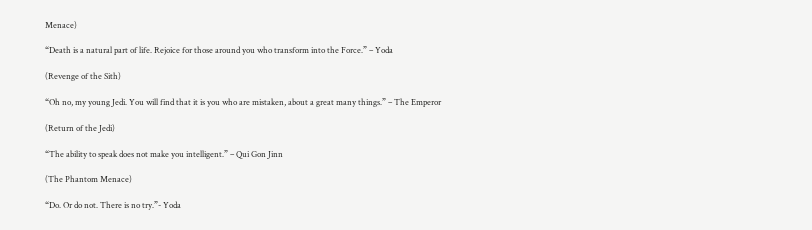Menace)

“Death is a natural part of life. Rejoice for those around you who transform into the Force.” – Yoda

(Revenge of the Sith)

“Oh no, my young Jedi. You will find that it is you who are mistaken, about a great many things.” – The Emperor

(Return of the Jedi)

“The ability to speak does not make you intelligent.” – Qui Gon Jinn

(The Phantom Menace)

“Do. Or do not. There is no try.”- Yoda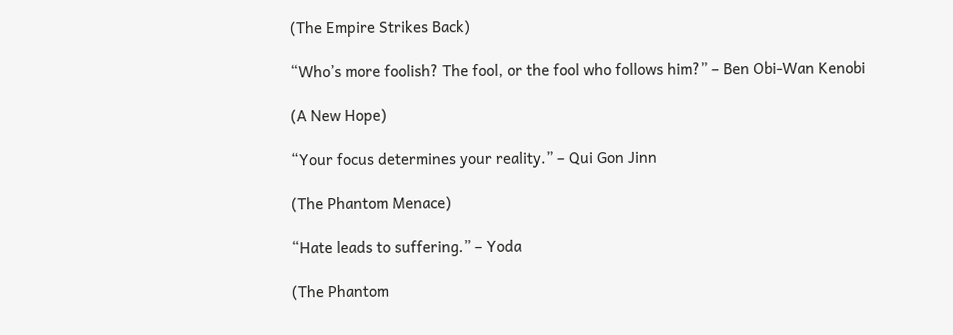(The Empire Strikes Back)

“Who’s more foolish? The fool, or the fool who follows him?” – Ben Obi-Wan Kenobi

(A New Hope)

“Your focus determines your reality.” – Qui Gon Jinn

(The Phantom Menace)

“Hate leads to suffering.” – Yoda

(The Phantom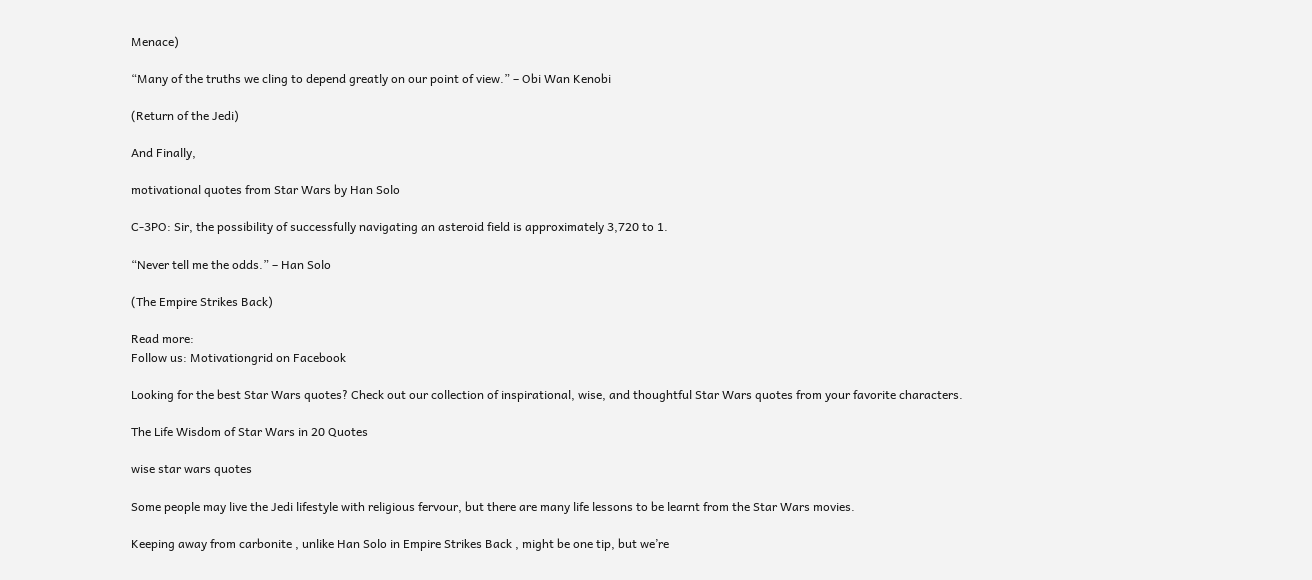Menace)

“Many of the truths we cling to depend greatly on our point of view.” – Obi Wan Kenobi

(Return of the Jedi)

And Finally,

motivational quotes from Star Wars by Han Solo

C-3PO: Sir, the possibility of successfully navigating an asteroid field is approximately 3,720 to 1.

“Never tell me the odds.” – Han Solo

(The Empire Strikes Back)

Read more:
Follow us: Motivationgrid on Facebook

Looking for the best Star Wars quotes? Check out our collection of inspirational, wise, and thoughtful Star Wars quotes from your favorite characters.

The Life Wisdom of Star Wars in 20 Quotes

wise star wars quotes

Some people may live the Jedi lifestyle with religious fervour, but there are many life lessons to be learnt from the Star Wars movies.

Keeping away from carbonite , unlike Han Solo in Empire Strikes Back , might be one tip, but we’re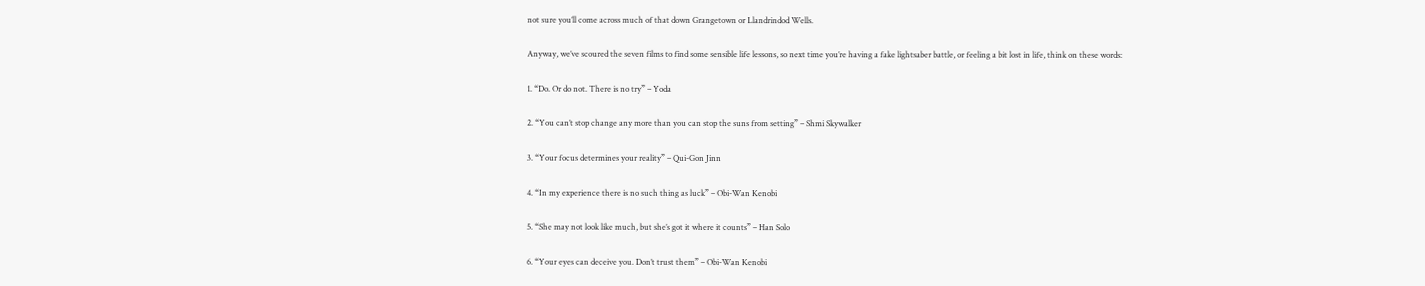not sure you’ll come across much of that down Grangetown or Llandrindod Wells.

Anyway, we’ve scoured the seven films to find some sensible life lessons, so next time you’re having a fake lightsaber battle, or feeling a bit lost in life, think on these words:

1. “Do. Or do not. There is no try” – Yoda

2. “You can’t stop change any more than you can stop the suns from setting” – Shmi Skywalker

3. “Your focus determines your reality” – Qui-Gon Jinn

4. “In my experience there is no such thing as luck” – Obi-Wan Kenobi

5. “She may not look like much, but she’s got it where it counts” – Han Solo

6. “Your eyes can deceive you. Don’t trust them” – Obi-Wan Kenobi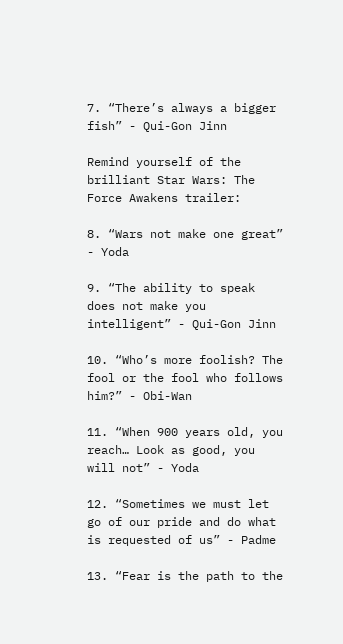7. “There’s always a bigger fish” - Qui-Gon Jinn

Remind yourself of the brilliant Star Wars: The Force Awakens trailer:

8. “Wars not make one great” - Yoda

9. “The ability to speak does not make you intelligent” - Qui-Gon Jinn

10. “Who’s more foolish? The fool or the fool who follows him?” - Obi-Wan

11. “When 900 years old, you reach… Look as good, you will not” - Yoda

12. “Sometimes we must let go of our pride and do what is requested of us” - Padme

13. “Fear is the path to the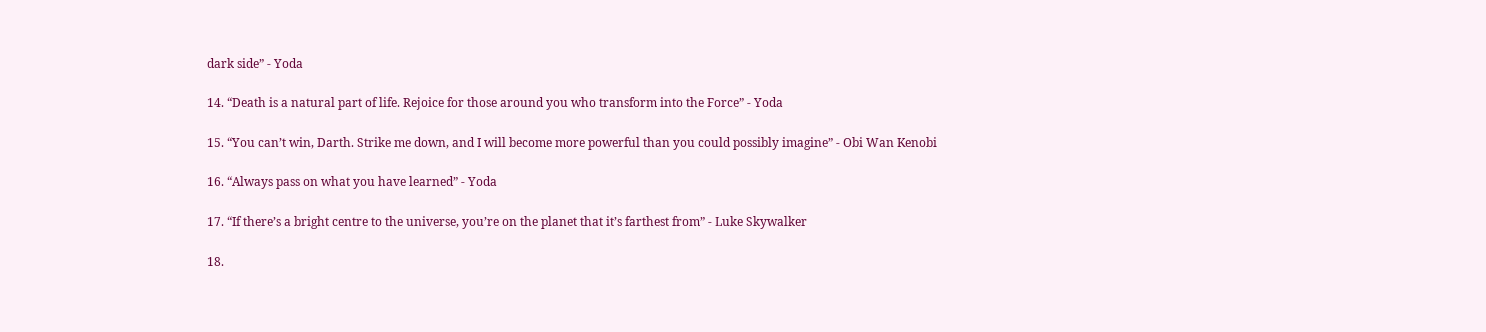dark side” - Yoda

14. “Death is a natural part of life. Rejoice for those around you who transform into the Force” - Yoda

15. “You can’t win, Darth. Strike me down, and I will become more powerful than you could possibly imagine” - Obi Wan Kenobi

16. “Always pass on what you have learned” - Yoda

17. “If there’s a bright centre to the universe, you’re on the planet that it’s farthest from” - Luke Skywalker

18.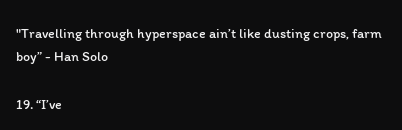"Travelling through hyperspace ain’t like dusting crops, farm boy” - Han Solo

19. “I’ve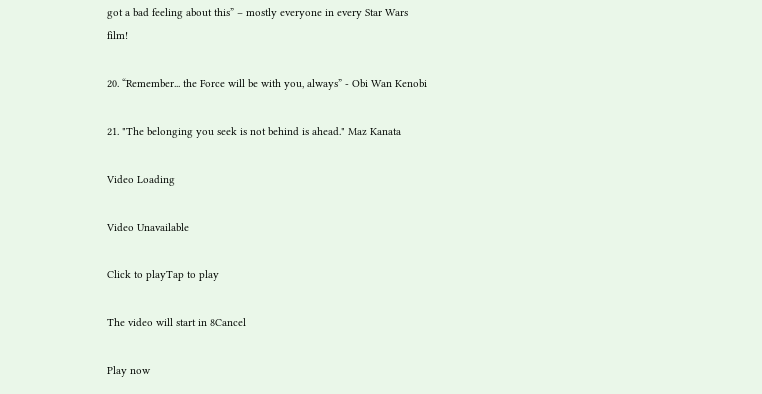got a bad feeling about this” – mostly everyone in every Star Wars film!

20. “Remember... the Force will be with you, always” - Obi Wan Kenobi

21. "The belonging you seek is not behind is ahead." Maz Kanata

Video Loading

Video Unavailable

Click to playTap to play

The video will start in 8Cancel

Play now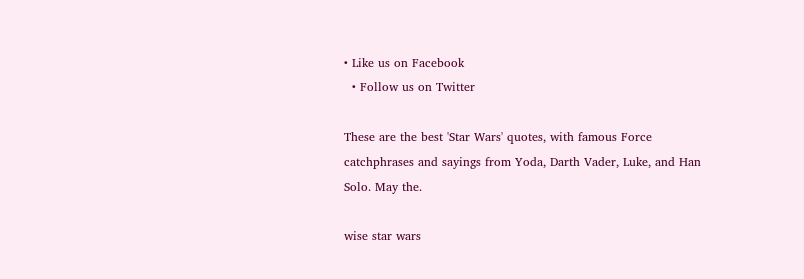• Like us on Facebook
  • Follow us on Twitter

These are the best 'Star Wars' quotes, with famous Force catchphrases and sayings from Yoda, Darth Vader, Luke, and Han Solo. May the.

wise star wars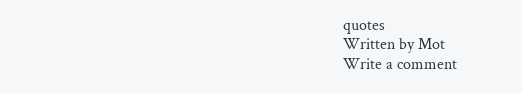quotes
Written by Mot
Write a comment